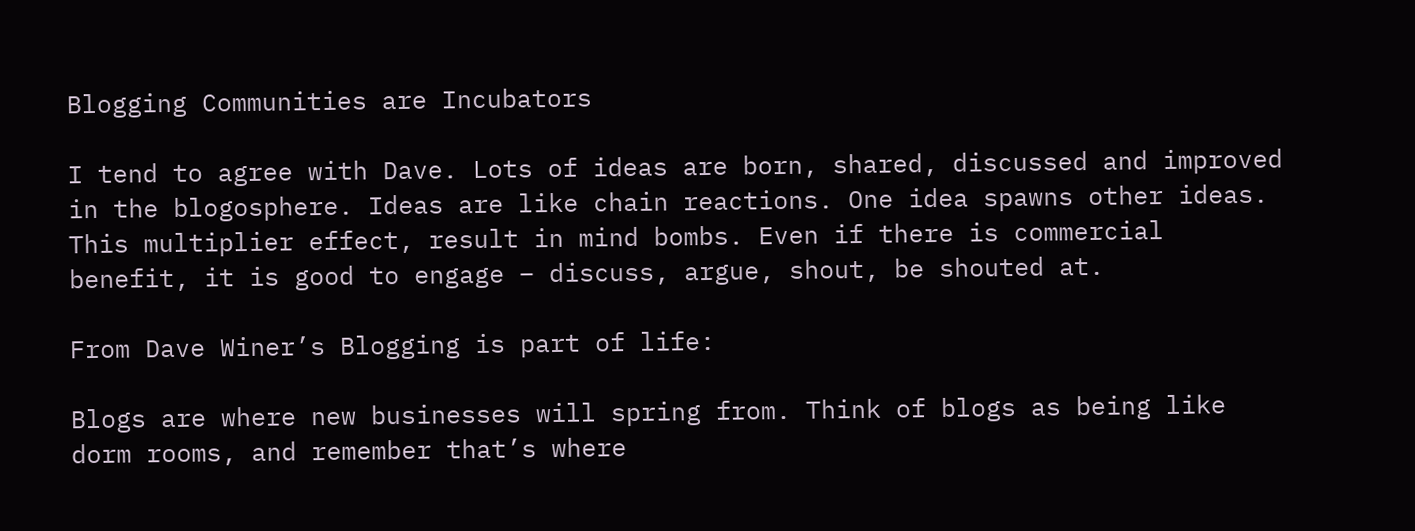Blogging Communities are Incubators

I tend to agree with Dave. Lots of ideas are born, shared, discussed and improved in the blogosphere. Ideas are like chain reactions. One idea spawns other ideas. This multiplier effect, result in mind bombs. Even if there is commercial benefit, it is good to engage – discuss, argue, shout, be shouted at.

From Dave Winer’s Blogging is part of life:

Blogs are where new businesses will spring from. Think of blogs as being like dorm rooms, and remember that’s where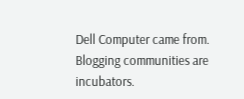Dell Computer came from. Blogging communities are incubators.